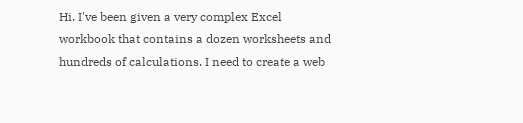Hi. I've been given a very complex Excel workbook that contains a dozen worksheets and hundreds of calculations. I need to create a web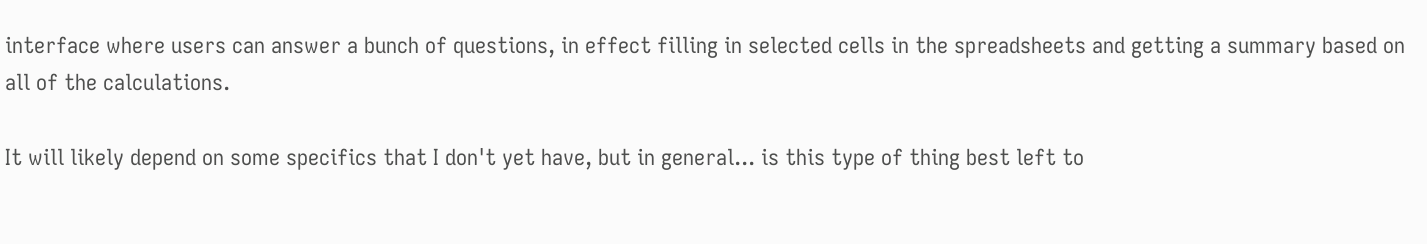interface where users can answer a bunch of questions, in effect filling in selected cells in the spreadsheets and getting a summary based on all of the calculations.

It will likely depend on some specifics that I don't yet have, but in general... is this type of thing best left to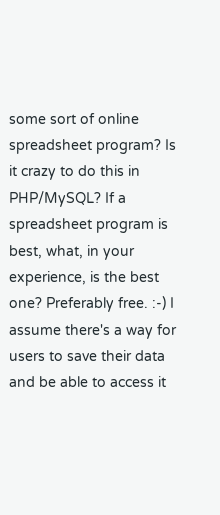some sort of online spreadsheet program? Is it crazy to do this in PHP/MySQL? If a spreadsheet program is best, what, in your experience, is the best one? Preferably free. :-) I assume there's a way for users to save their data and be able to access it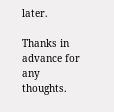later.

Thanks in advance for any thoughts.